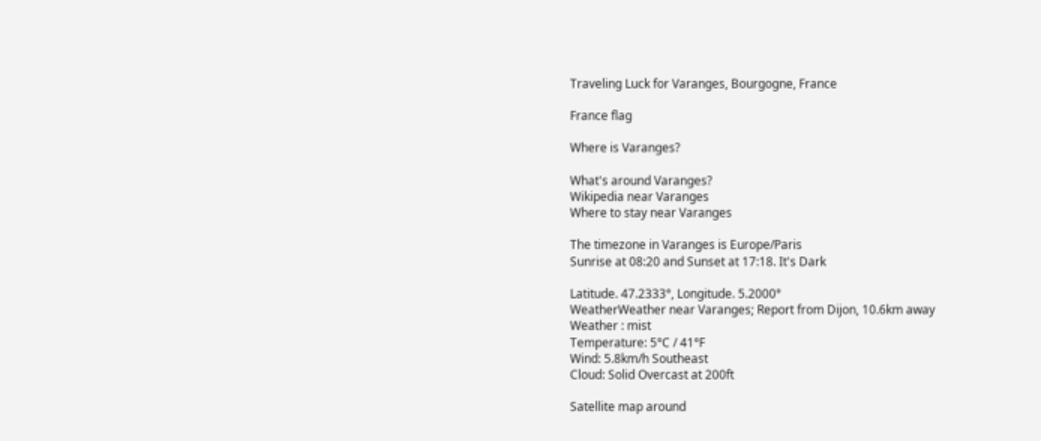Traveling Luck for Varanges, Bourgogne, France

France flag

Where is Varanges?

What's around Varanges?
Wikipedia near Varanges
Where to stay near Varanges

The timezone in Varanges is Europe/Paris
Sunrise at 08:20 and Sunset at 17:18. It's Dark

Latitude. 47.2333°, Longitude. 5.2000°
WeatherWeather near Varanges; Report from Dijon, 10.6km away
Weather : mist
Temperature: 5°C / 41°F
Wind: 5.8km/h Southeast
Cloud: Solid Overcast at 200ft

Satellite map around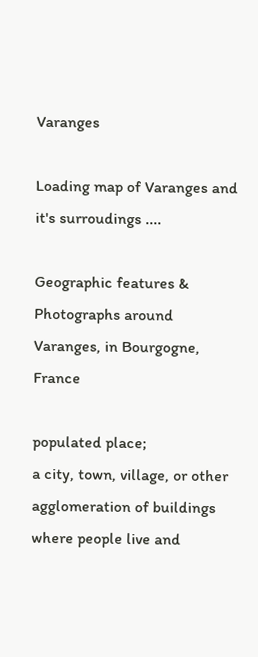Varanges

Loading map of Varanges and it's surroudings ....

Geographic features & Photographs around Varanges, in Bourgogne, France

populated place;
a city, town, village, or other agglomeration of buildings where people live and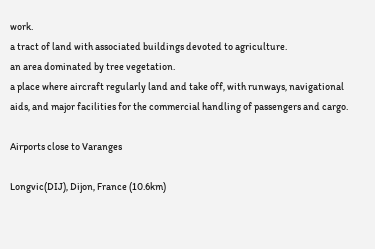work.
a tract of land with associated buildings devoted to agriculture.
an area dominated by tree vegetation.
a place where aircraft regularly land and take off, with runways, navigational aids, and major facilities for the commercial handling of passengers and cargo.

Airports close to Varanges

Longvic(DIJ), Dijon, France (10.6km)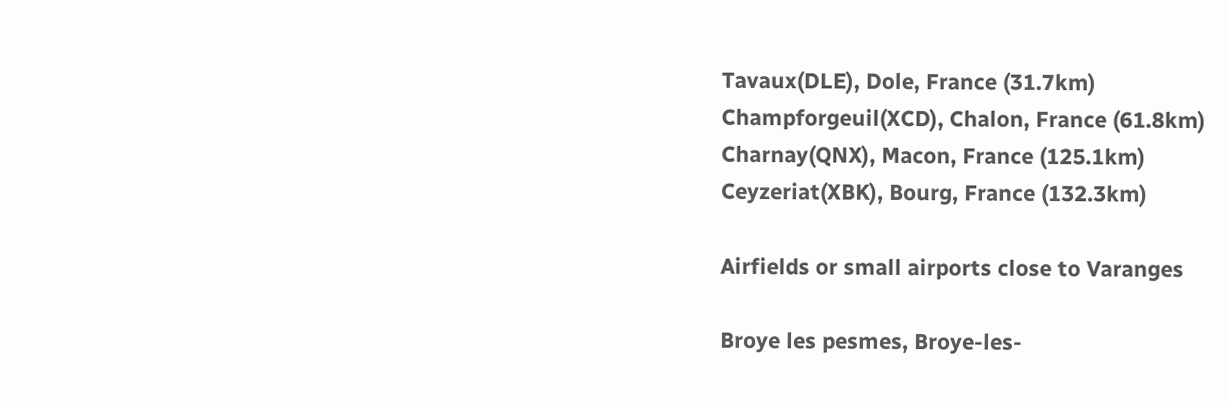Tavaux(DLE), Dole, France (31.7km)
Champforgeuil(XCD), Chalon, France (61.8km)
Charnay(QNX), Macon, France (125.1km)
Ceyzeriat(XBK), Bourg, France (132.3km)

Airfields or small airports close to Varanges

Broye les pesmes, Broye-les-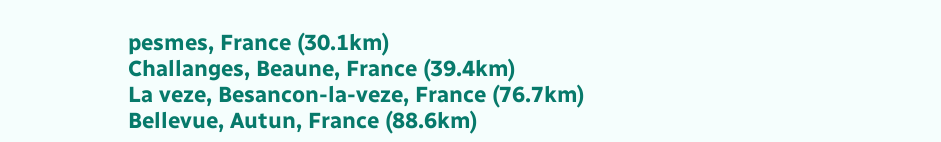pesmes, France (30.1km)
Challanges, Beaune, France (39.4km)
La veze, Besancon-la-veze, France (76.7km)
Bellevue, Autun, France (88.6km)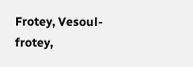Frotey, Vesoul-frotey,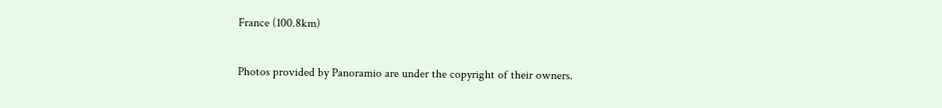France (100.8km)

Photos provided by Panoramio are under the copyright of their owners.